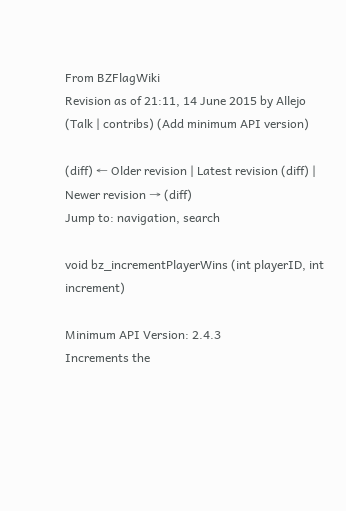From BZFlagWiki
Revision as of 21:11, 14 June 2015 by Allejo (Talk | contribs) (Add minimum API version)

(diff) ← Older revision | Latest revision (diff) | Newer revision → (diff)
Jump to: navigation, search

void bz_incrementPlayerWins (int playerID, int increment)

Minimum API Version: 2.4.3
Increments the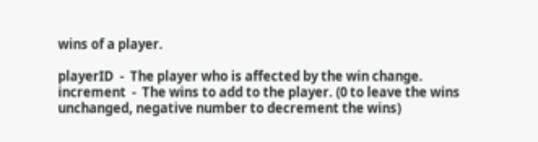wins of a player.

playerID  -  The player who is affected by the win change.
increment  -  The wins to add to the player. (0 to leave the wins unchanged, negative number to decrement the wins)